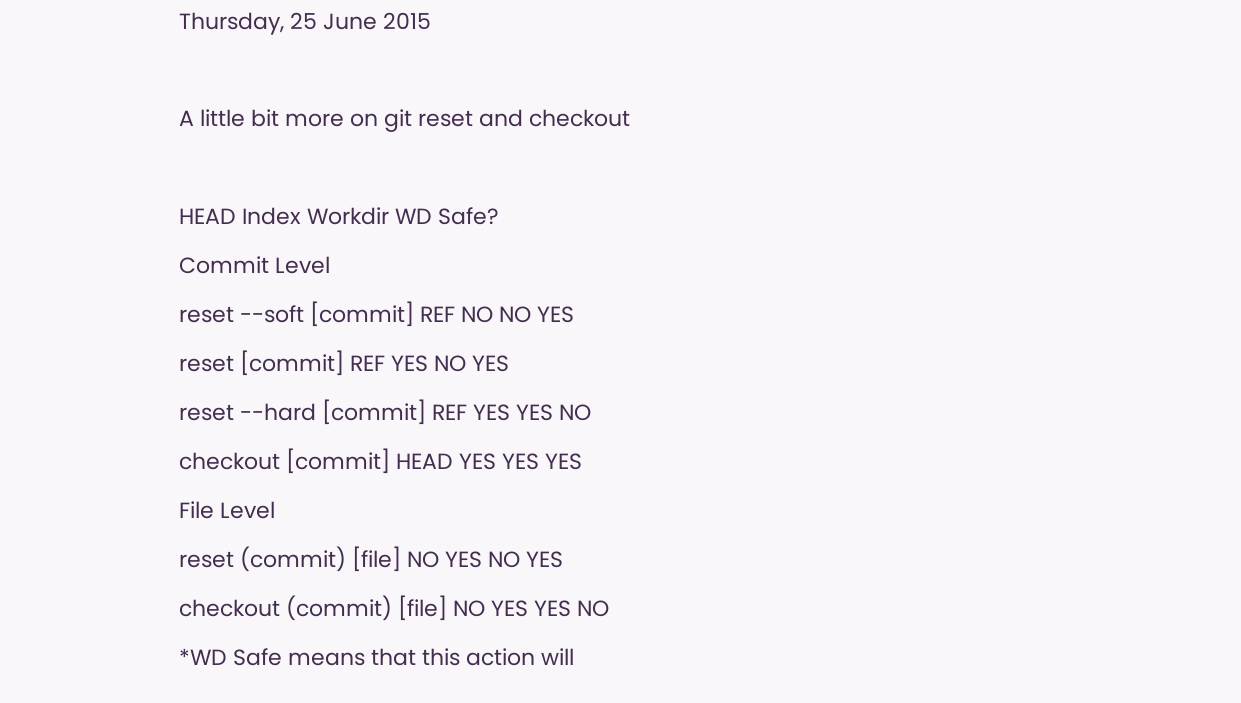Thursday, 25 June 2015

A little bit more on git reset and checkout

HEAD Index Workdir WD Safe?
Commit Level
reset --soft [commit] REF NO NO YES
reset [commit] REF YES NO YES
reset --hard [commit] REF YES YES NO
checkout [commit] HEAD YES YES YES
File Level
reset (commit) [file] NO YES NO YES
checkout (commit) [file] NO YES YES NO
*WD Safe means that this action will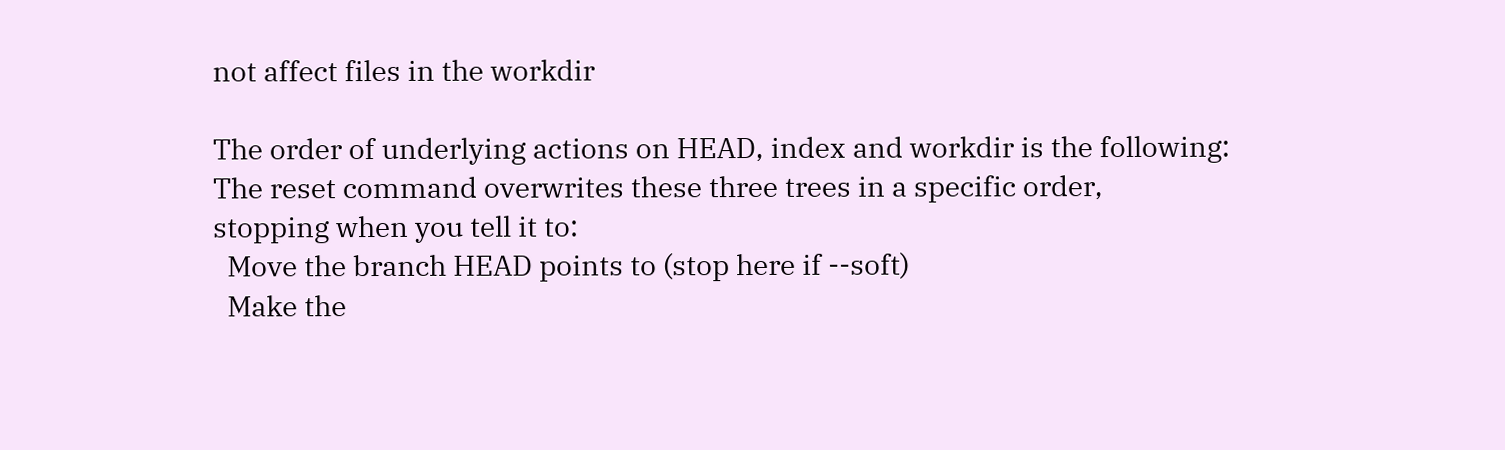not affect files in the workdir

The order of underlying actions on HEAD, index and workdir is the following:
The reset command overwrites these three trees in a specific order,
stopping when you tell it to:
  Move the branch HEAD points to (stop here if --soft)
  Make the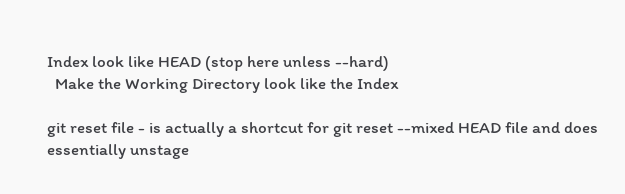Index look like HEAD (stop here unless --hard)
  Make the Working Directory look like the Index

git reset file - is actually a shortcut for git reset --mixed HEAD file and does essentially unstage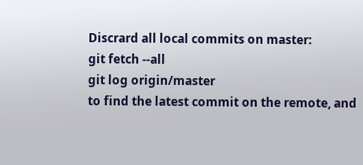Discrard all local commits on master:
git fetch --all
git log origin/master
to find the latest commit on the remote, and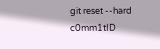git reset --hard c0mm1tID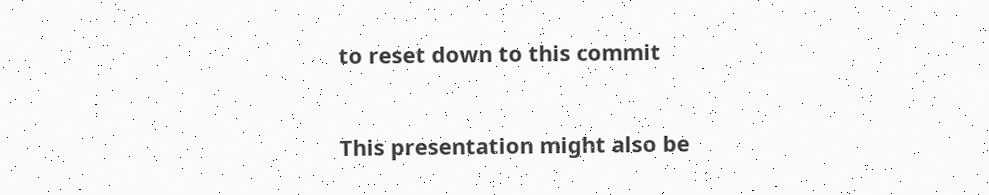to reset down to this commit


This presentation might also be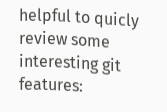helpful to quicly review some interesting git features: